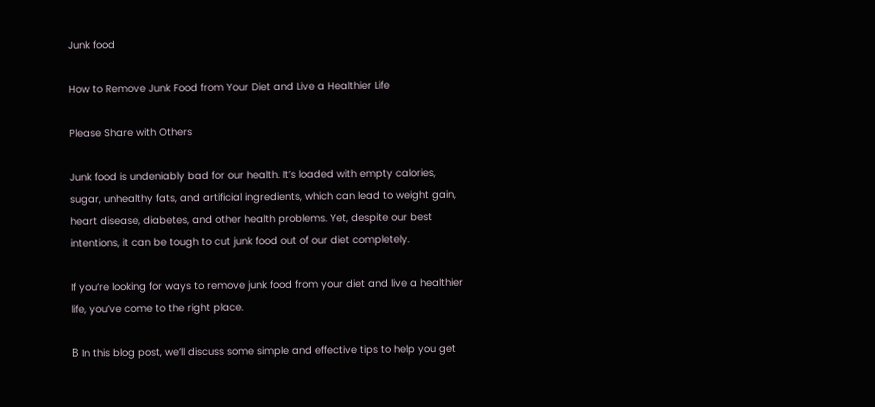Junk food

How to Remove Junk Food from Your Diet and Live a Healthier Life

Please Share with Others

Junk food is undeniably bad for our health. It’s loaded with empty calories, sugar, unhealthy fats, and artificial ingredients, which can lead to weight gain, heart disease, diabetes, and other health problems. Yet, despite our best intentions, it can be tough to cut junk food out of our diet completely.

If you’re looking for ways to remove junk food from your diet and live a healthier life, you’ve come to the right place.

Β In this blog post, we’ll discuss some simple and effective tips to help you get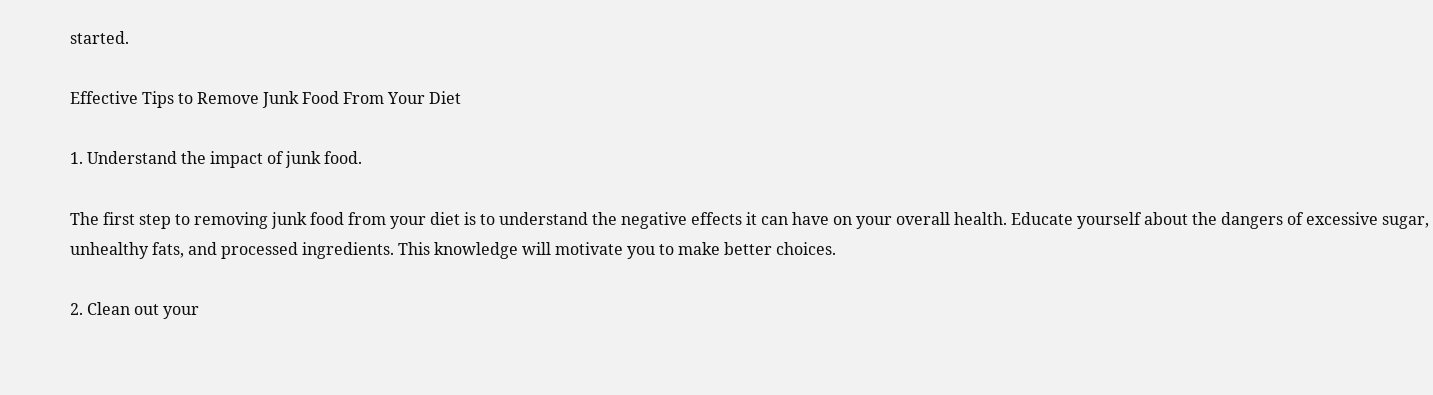started.

Effective Tips to Remove Junk Food From Your Diet

1. Understand the impact of junk food.

The first step to removing junk food from your diet is to understand the negative effects it can have on your overall health. Educate yourself about the dangers of excessive sugar, unhealthy fats, and processed ingredients. This knowledge will motivate you to make better choices.

2. Clean out your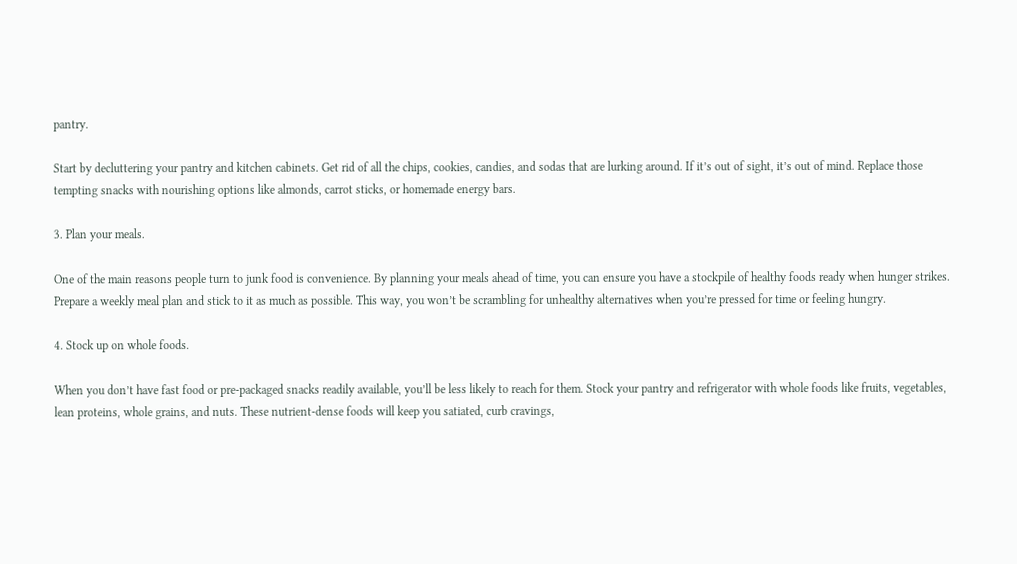pantry.

Start by decluttering your pantry and kitchen cabinets. Get rid of all the chips, cookies, candies, and sodas that are lurking around. If it’s out of sight, it’s out of mind. Replace those tempting snacks with nourishing options like almonds, carrot sticks, or homemade energy bars.

3. Plan your meals.

One of the main reasons people turn to junk food is convenience. By planning your meals ahead of time, you can ensure you have a stockpile of healthy foods ready when hunger strikes. Prepare a weekly meal plan and stick to it as much as possible. This way, you won’t be scrambling for unhealthy alternatives when you’re pressed for time or feeling hungry.

4. Stock up on whole foods.

When you don’t have fast food or pre-packaged snacks readily available, you’ll be less likely to reach for them. Stock your pantry and refrigerator with whole foods like fruits, vegetables, lean proteins, whole grains, and nuts. These nutrient-dense foods will keep you satiated, curb cravings,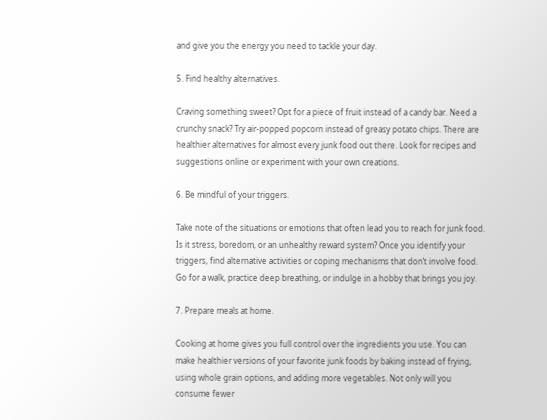and give you the energy you need to tackle your day.

5. Find healthy alternatives.

Craving something sweet? Opt for a piece of fruit instead of a candy bar. Need a crunchy snack? Try air-popped popcorn instead of greasy potato chips. There are healthier alternatives for almost every junk food out there. Look for recipes and suggestions online or experiment with your own creations.

6. Be mindful of your triggers.

Take note of the situations or emotions that often lead you to reach for junk food. Is it stress, boredom, or an unhealthy reward system? Once you identify your triggers, find alternative activities or coping mechanisms that don’t involve food. Go for a walk, practice deep breathing, or indulge in a hobby that brings you joy.

7. Prepare meals at home.

Cooking at home gives you full control over the ingredients you use. You can make healthier versions of your favorite junk foods by baking instead of frying, using whole grain options, and adding more vegetables. Not only will you consume fewer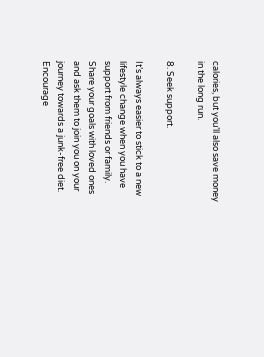calories, but you’ll also save money in the long run.

8. Seek support.

It’s always easier to stick to a new lifestyle change when you have support from friends or family. Share your goals with loved ones and ask them to join you on your journey towards a junk-free diet. Encourage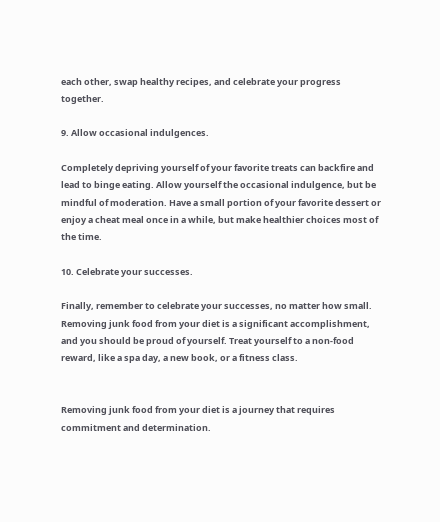each other, swap healthy recipes, and celebrate your progress together.

9. Allow occasional indulgences.

Completely depriving yourself of your favorite treats can backfire and lead to binge eating. Allow yourself the occasional indulgence, but be mindful of moderation. Have a small portion of your favorite dessert or enjoy a cheat meal once in a while, but make healthier choices most of the time.

10. Celebrate your successes.

Finally, remember to celebrate your successes, no matter how small. Removing junk food from your diet is a significant accomplishment, and you should be proud of yourself. Treat yourself to a non-food reward, like a spa day, a new book, or a fitness class.


Removing junk food from your diet is a journey that requires commitment and determination.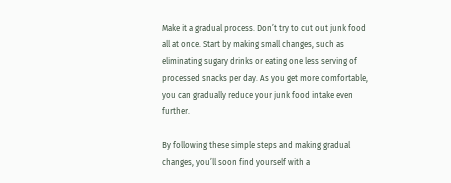Make it a gradual process. Don’t try to cut out junk food all at once. Start by making small changes, such as eliminating sugary drinks or eating one less serving of processed snacks per day. As you get more comfortable, you can gradually reduce your junk food intake even further.

By following these simple steps and making gradual changes, you’ll soon find yourself with a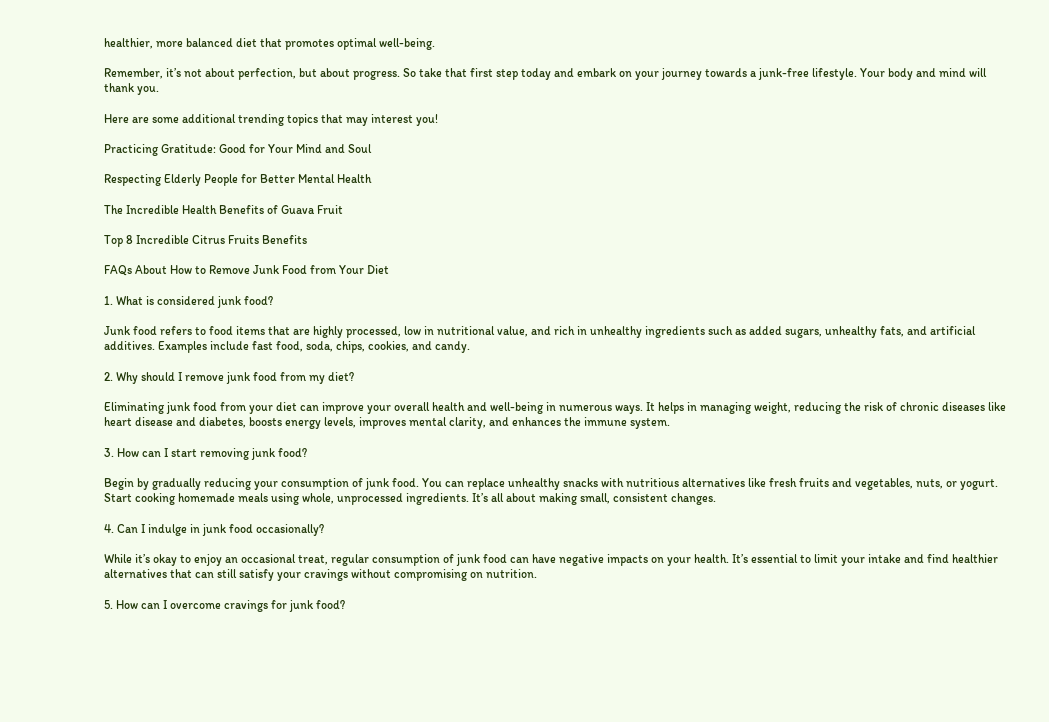healthier, more balanced diet that promotes optimal well-being.

Remember, it’s not about perfection, but about progress. So take that first step today and embark on your journey towards a junk-free lifestyle. Your body and mind will thank you.

Here are some additional trending topics that may interest you!

Practicing Gratitude: Good for Your Mind and Soul

Respecting Elderly People for Better Mental Health

The Incredible Health Benefits of Guava Fruit

Top 8 Incredible Citrus Fruits Benefits

FAQs About How to Remove Junk Food from Your Diet

1. What is considered junk food?

Junk food refers to food items that are highly processed, low in nutritional value, and rich in unhealthy ingredients such as added sugars, unhealthy fats, and artificial additives. Examples include fast food, soda, chips, cookies, and candy.

2. Why should I remove junk food from my diet?

Eliminating junk food from your diet can improve your overall health and well-being in numerous ways. It helps in managing weight, reducing the risk of chronic diseases like heart disease and diabetes, boosts energy levels, improves mental clarity, and enhances the immune system.

3. How can I start removing junk food?

Begin by gradually reducing your consumption of junk food. You can replace unhealthy snacks with nutritious alternatives like fresh fruits and vegetables, nuts, or yogurt. Start cooking homemade meals using whole, unprocessed ingredients. It’s all about making small, consistent changes.

4. Can I indulge in junk food occasionally?

While it’s okay to enjoy an occasional treat, regular consumption of junk food can have negative impacts on your health. It’s essential to limit your intake and find healthier alternatives that can still satisfy your cravings without compromising on nutrition.

5. How can I overcome cravings for junk food?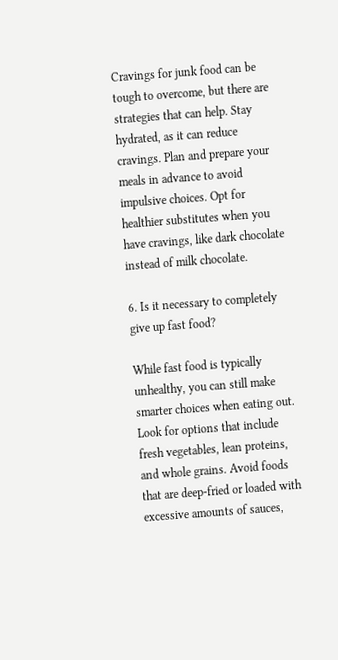Cravings for junk food can be tough to overcome, but there are strategies that can help. Stay hydrated, as it can reduce cravings. Plan and prepare your meals in advance to avoid impulsive choices. Opt for healthier substitutes when you have cravings, like dark chocolate instead of milk chocolate.

6. Is it necessary to completely give up fast food?

While fast food is typically unhealthy, you can still make smarter choices when eating out. Look for options that include fresh vegetables, lean proteins, and whole grains. Avoid foods that are deep-fried or loaded with excessive amounts of sauces,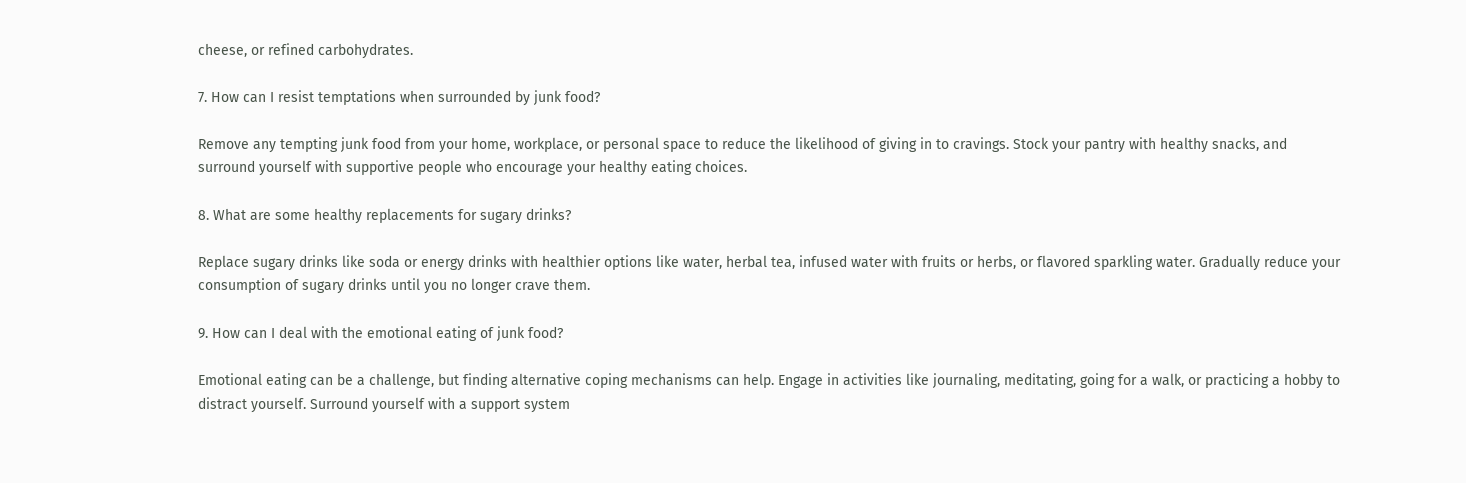cheese, or refined carbohydrates.

7. How can I resist temptations when surrounded by junk food?

Remove any tempting junk food from your home, workplace, or personal space to reduce the likelihood of giving in to cravings. Stock your pantry with healthy snacks, and surround yourself with supportive people who encourage your healthy eating choices.

8. What are some healthy replacements for sugary drinks?

Replace sugary drinks like soda or energy drinks with healthier options like water, herbal tea, infused water with fruits or herbs, or flavored sparkling water. Gradually reduce your consumption of sugary drinks until you no longer crave them.

9. How can I deal with the emotional eating of junk food?

Emotional eating can be a challenge, but finding alternative coping mechanisms can help. Engage in activities like journaling, meditating, going for a walk, or practicing a hobby to distract yourself. Surround yourself with a support system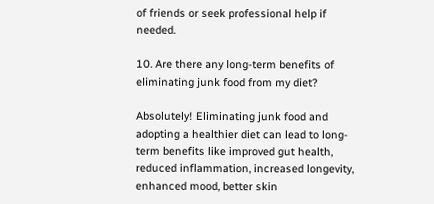of friends or seek professional help if needed.

10. Are there any long-term benefits of eliminating junk food from my diet?

Absolutely! Eliminating junk food and adopting a healthier diet can lead to long-term benefits like improved gut health, reduced inflammation, increased longevity, enhanced mood, better skin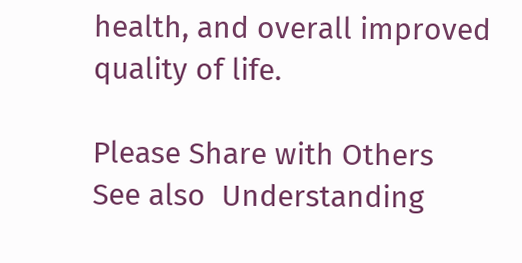health, and overall improved quality of life.

Please Share with Others
See also  Understanding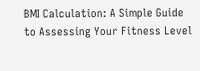BMI Calculation: A Simple Guide to Assessing Your Fitness Level